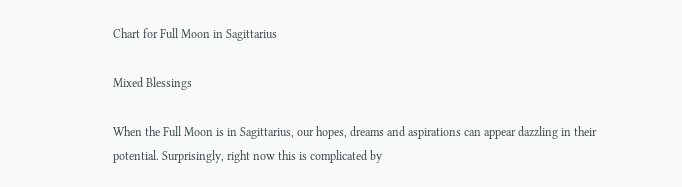Chart for Full Moon in Sagittarius

Mixed Blessings

When the Full Moon is in Sagittarius, our hopes, dreams and aspirations can appear dazzling in their potential. Surprisingly, right now this is complicated by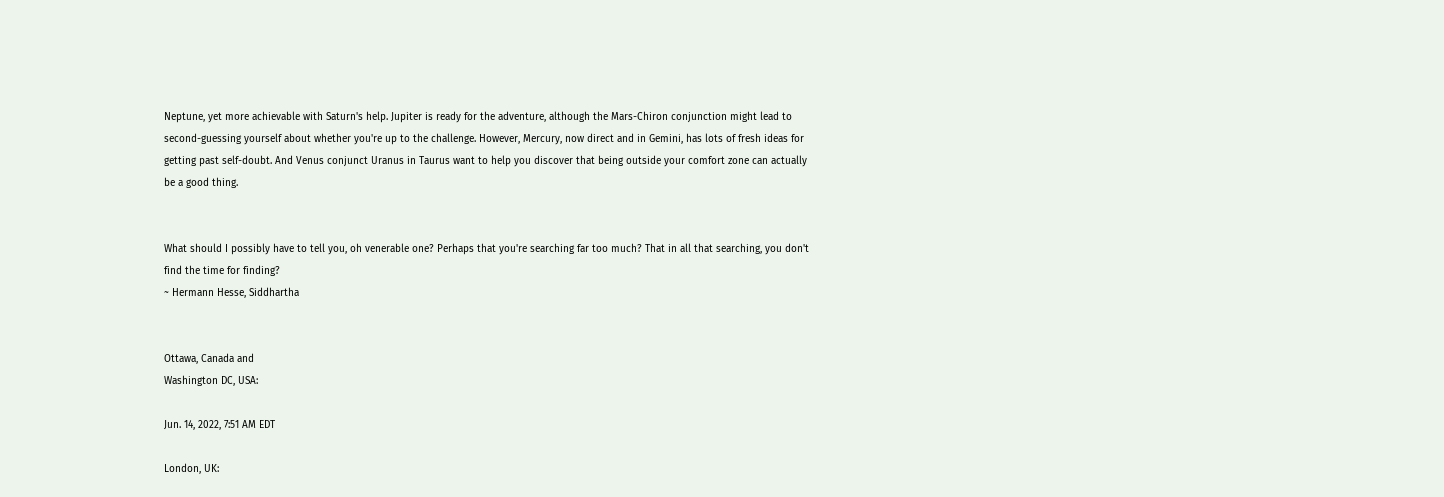Neptune, yet more achievable with Saturn's help. Jupiter is ready for the adventure, although the Mars-Chiron conjunction might lead to second-guessing yourself about whether you're up to the challenge. However, Mercury, now direct and in Gemini, has lots of fresh ideas for getting past self-doubt. And Venus conjunct Uranus in Taurus want to help you discover that being outside your comfort zone can actually be a good thing.


What should I possibly have to tell you, oh venerable one? Perhaps that you're searching far too much? That in all that searching, you don't find the time for finding?
~ Hermann Hesse, Siddhartha


Ottawa, Canada and
Washington DC, USA:

Jun. 14, 2022, 7:51 AM EDT

London, UK: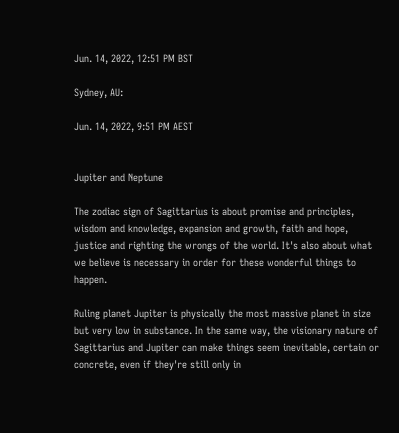Jun. 14, 2022, 12:51 PM BST

Sydney, AU:

Jun. 14, 2022, 9:51 PM AEST


Jupiter and Neptune

The zodiac sign of Sagittarius is about promise and principles, wisdom and knowledge, expansion and growth, faith and hope, justice and righting the wrongs of the world. It's also about what we believe is necessary in order for these wonderful things to happen.

Ruling planet Jupiter is physically the most massive planet in size but very low in substance. In the same way, the visionary nature of Sagittarius and Jupiter can make things seem inevitable, certain or concrete, even if they're still only in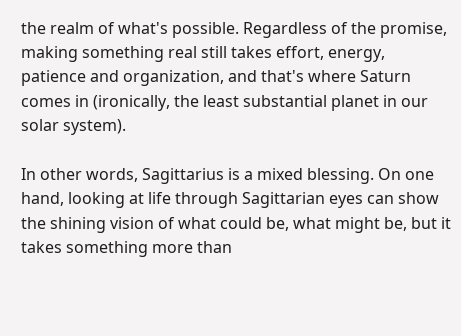the realm of what's possible. Regardless of the promise, making something real still takes effort, energy, patience and organization, and that's where Saturn comes in (ironically, the least substantial planet in our solar system).

In other words, Sagittarius is a mixed blessing. On one hand, looking at life through Sagittarian eyes can show the shining vision of what could be, what might be, but it takes something more than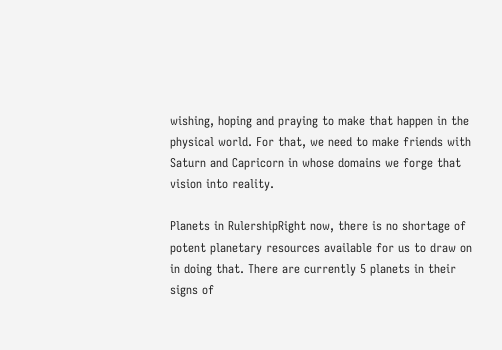wishing, hoping and praying to make that happen in the physical world. For that, we need to make friends with Saturn and Capricorn in whose domains we forge that vision into reality.

Planets in RulershipRight now, there is no shortage of potent planetary resources available for us to draw on in doing that. There are currently 5 planets in their signs of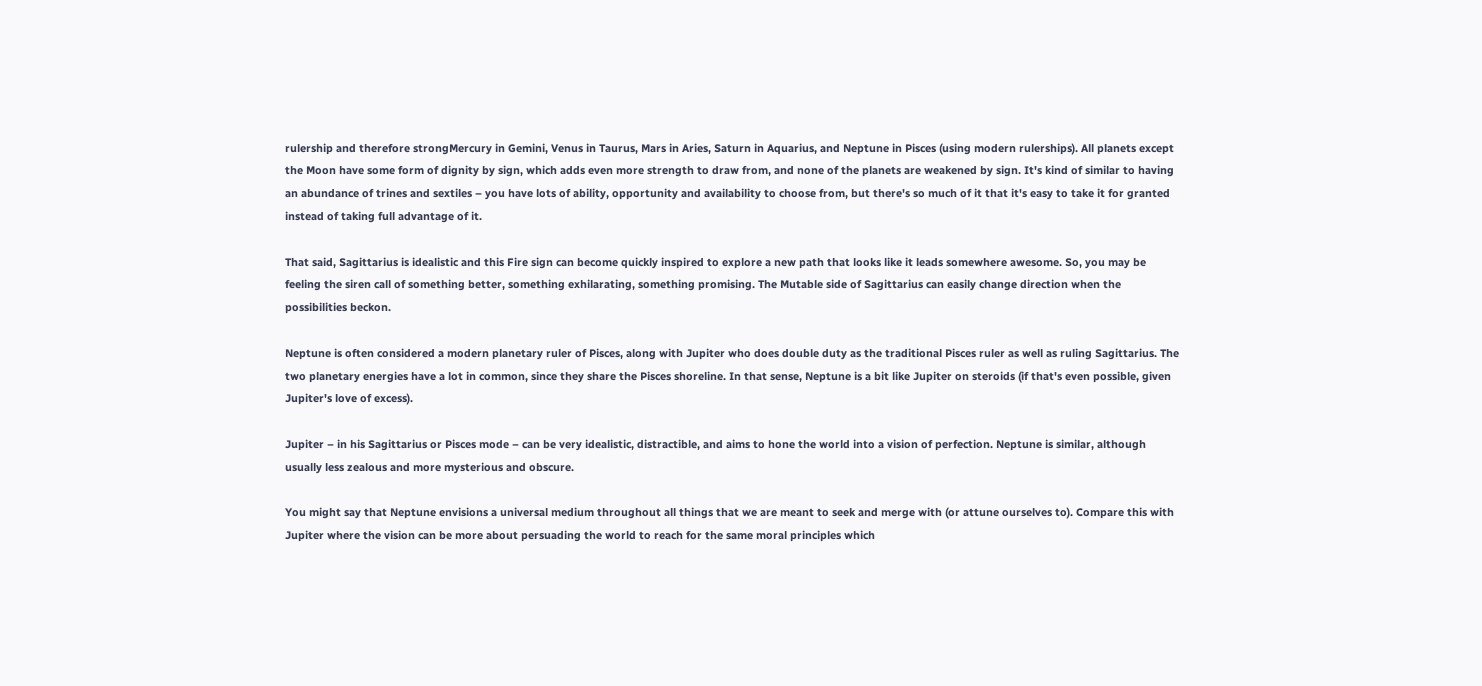rulership and therefore strongMercury in Gemini, Venus in Taurus, Mars in Aries, Saturn in Aquarius, and Neptune in Pisces (using modern rulerships). All planets except the Moon have some form of dignity by sign, which adds even more strength to draw from, and none of the planets are weakened by sign. It's kind of similar to having an abundance of trines and sextiles – you have lots of ability, opportunity and availability to choose from, but there's so much of it that it's easy to take it for granted instead of taking full advantage of it.

That said, Sagittarius is idealistic and this Fire sign can become quickly inspired to explore a new path that looks like it leads somewhere awesome. So, you may be feeling the siren call of something better, something exhilarating, something promising. The Mutable side of Sagittarius can easily change direction when the possibilities beckon.

Neptune is often considered a modern planetary ruler of Pisces, along with Jupiter who does double duty as the traditional Pisces ruler as well as ruling Sagittarius. The two planetary energies have a lot in common, since they share the Pisces shoreline. In that sense, Neptune is a bit like Jupiter on steroids (if that's even possible, given Jupiter's love of excess).

Jupiter – in his Sagittarius or Pisces mode – can be very idealistic, distractible, and aims to hone the world into a vision of perfection. Neptune is similar, although usually less zealous and more mysterious and obscure.

You might say that Neptune envisions a universal medium throughout all things that we are meant to seek and merge with (or attune ourselves to). Compare this with Jupiter where the vision can be more about persuading the world to reach for the same moral principles which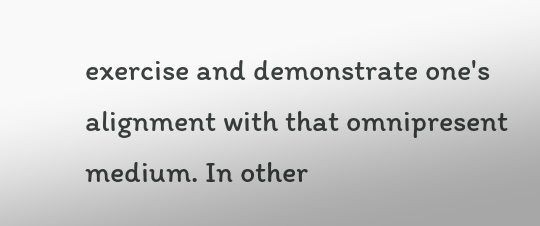exercise and demonstrate one's alignment with that omnipresent medium. In other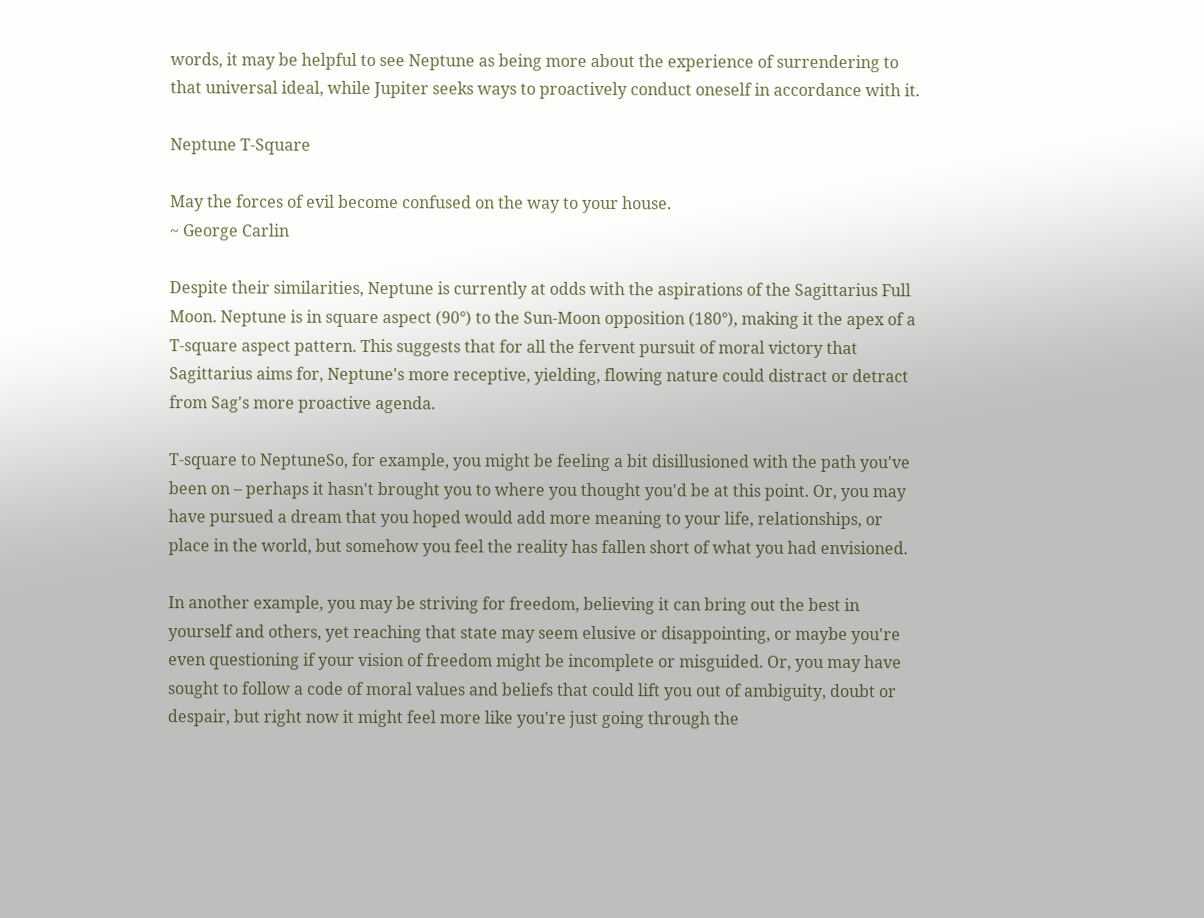words, it may be helpful to see Neptune as being more about the experience of surrendering to that universal ideal, while Jupiter seeks ways to proactively conduct oneself in accordance with it.

Neptune T-Square

May the forces of evil become confused on the way to your house.
~ George Carlin

Despite their similarities, Neptune is currently at odds with the aspirations of the Sagittarius Full Moon. Neptune is in square aspect (90°) to the Sun-Moon opposition (180°), making it the apex of a T-square aspect pattern. This suggests that for all the fervent pursuit of moral victory that Sagittarius aims for, Neptune's more receptive, yielding, flowing nature could distract or detract from Sag's more proactive agenda.

T-square to NeptuneSo, for example, you might be feeling a bit disillusioned with the path you've been on – perhaps it hasn't brought you to where you thought you'd be at this point. Or, you may have pursued a dream that you hoped would add more meaning to your life, relationships, or place in the world, but somehow you feel the reality has fallen short of what you had envisioned.

In another example, you may be striving for freedom, believing it can bring out the best in yourself and others, yet reaching that state may seem elusive or disappointing, or maybe you're even questioning if your vision of freedom might be incomplete or misguided. Or, you may have sought to follow a code of moral values and beliefs that could lift you out of ambiguity, doubt or despair, but right now it might feel more like you're just going through the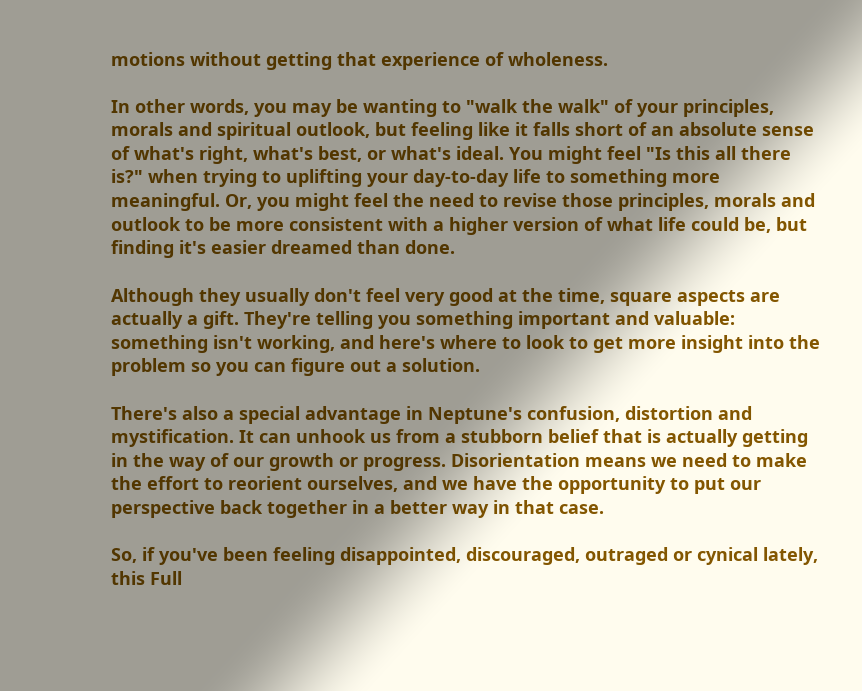motions without getting that experience of wholeness.

In other words, you may be wanting to "walk the walk" of your principles, morals and spiritual outlook, but feeling like it falls short of an absolute sense of what's right, what's best, or what's ideal. You might feel "Is this all there is?" when trying to uplifting your day-to-day life to something more meaningful. Or, you might feel the need to revise those principles, morals and outlook to be more consistent with a higher version of what life could be, but finding it's easier dreamed than done.

Although they usually don't feel very good at the time, square aspects are actually a gift. They're telling you something important and valuable: something isn't working, and here's where to look to get more insight into the problem so you can figure out a solution.

There's also a special advantage in Neptune's confusion, distortion and mystification. It can unhook us from a stubborn belief that is actually getting in the way of our growth or progress. Disorientation means we need to make the effort to reorient ourselves, and we have the opportunity to put our perspective back together in a better way in that case.

So, if you've been feeling disappointed, discouraged, outraged or cynical lately, this Full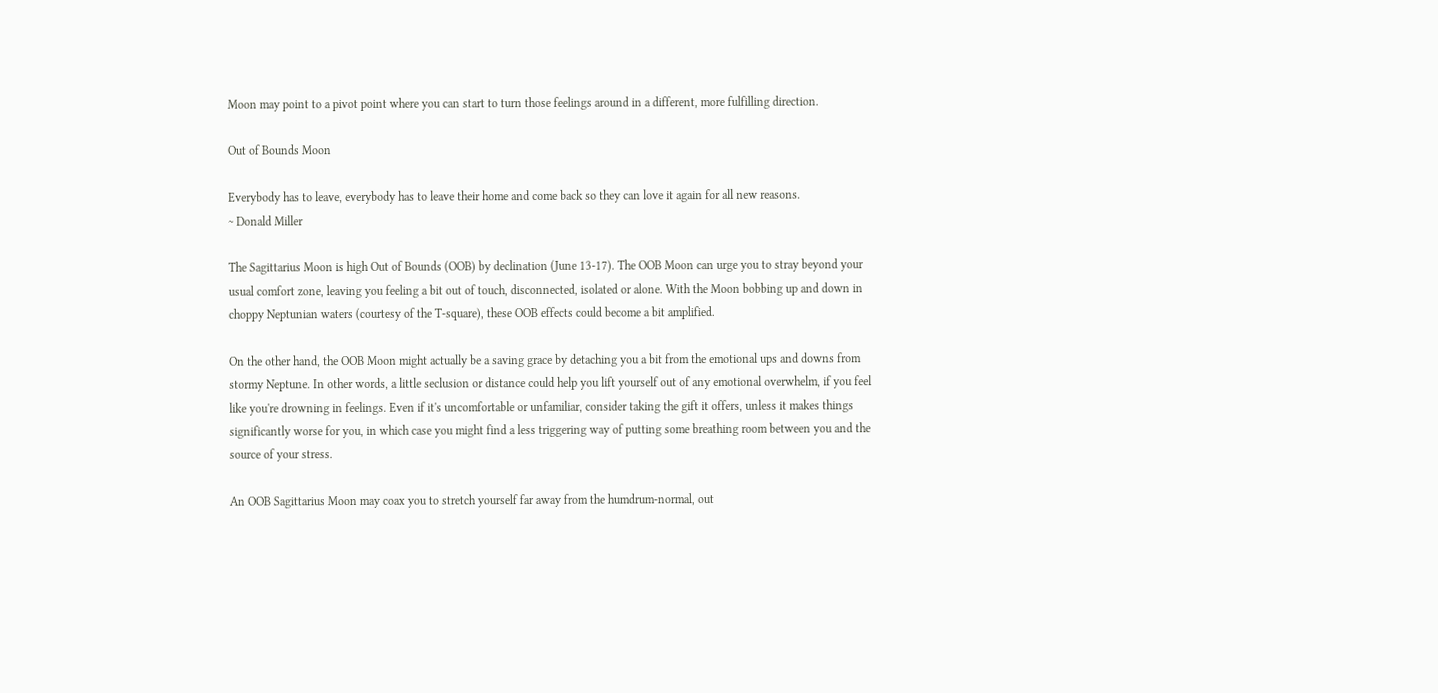Moon may point to a pivot point where you can start to turn those feelings around in a different, more fulfilling direction.

Out of Bounds Moon

Everybody has to leave, everybody has to leave their home and come back so they can love it again for all new reasons.
~ Donald Miller

The Sagittarius Moon is high Out of Bounds (OOB) by declination (June 13-17). The OOB Moon can urge you to stray beyond your usual comfort zone, leaving you feeling a bit out of touch, disconnected, isolated or alone. With the Moon bobbing up and down in choppy Neptunian waters (courtesy of the T-square), these OOB effects could become a bit amplified.

On the other hand, the OOB Moon might actually be a saving grace by detaching you a bit from the emotional ups and downs from stormy Neptune. In other words, a little seclusion or distance could help you lift yourself out of any emotional overwhelm, if you feel like you're drowning in feelings. Even if it's uncomfortable or unfamiliar, consider taking the gift it offers, unless it makes things significantly worse for you, in which case you might find a less triggering way of putting some breathing room between you and the source of your stress.

An OOB Sagittarius Moon may coax you to stretch yourself far away from the humdrum-normal, out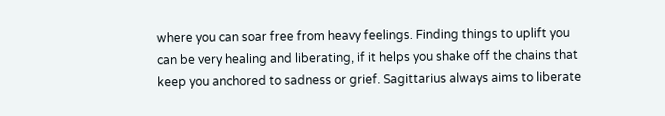where you can soar free from heavy feelings. Finding things to uplift you can be very healing and liberating, if it helps you shake off the chains that keep you anchored to sadness or grief. Sagittarius always aims to liberate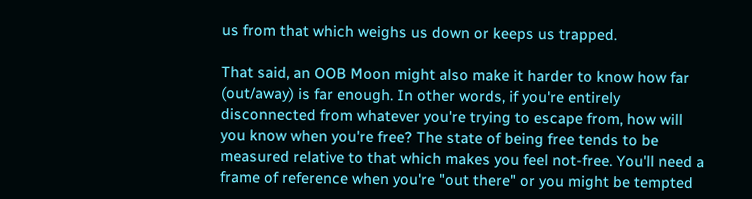us from that which weighs us down or keeps us trapped.

That said, an OOB Moon might also make it harder to know how far (out/away) is far enough. In other words, if you're entirely disconnected from whatever you're trying to escape from, how will you know when you're free? The state of being free tends to be measured relative to that which makes you feel not-free. You'll need a frame of reference when you're "out there" or you might be tempted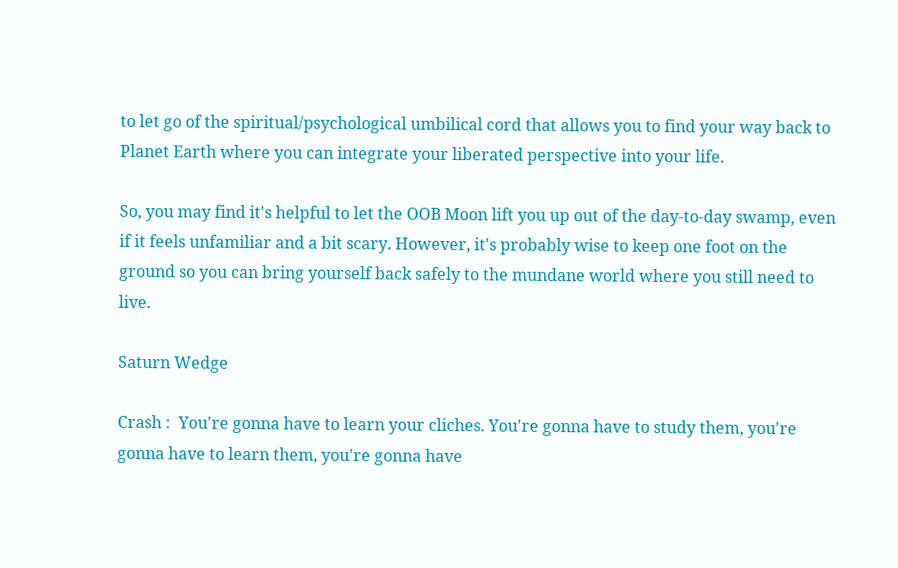to let go of the spiritual/psychological umbilical cord that allows you to find your way back to Planet Earth where you can integrate your liberated perspective into your life.

So, you may find it's helpful to let the OOB Moon lift you up out of the day-to-day swamp, even if it feels unfamiliar and a bit scary. However, it's probably wise to keep one foot on the ground so you can bring yourself back safely to the mundane world where you still need to live.

Saturn Wedge

Crash :  You're gonna have to learn your cliches. You're gonna have to study them, you're gonna have to learn them, you're gonna have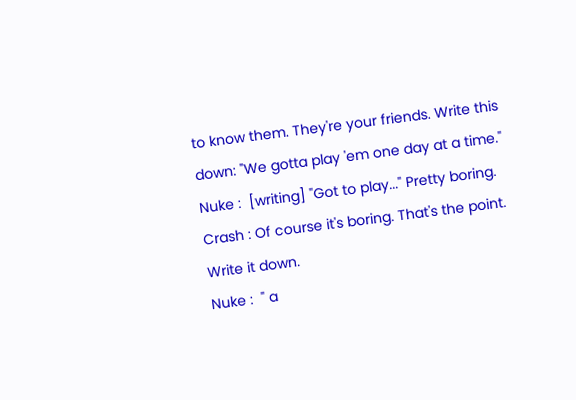to know them. They're your friends. Write this down: "We gotta play 'em one day at a time."
Nuke :  [writing] "Got to play..." Pretty boring.
Crash : Of course it's boring. That's the point. Write it down.
Nuke :  " a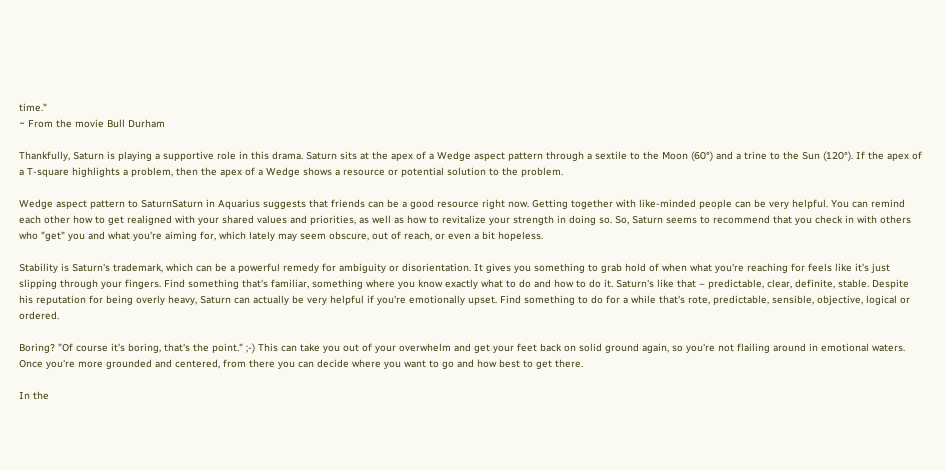time."
~ From the movie Bull Durham

Thankfully, Saturn is playing a supportive role in this drama. Saturn sits at the apex of a Wedge aspect pattern through a sextile to the Moon (60°) and a trine to the Sun (120°). If the apex of a T-square highlights a problem, then the apex of a Wedge shows a resource or potential solution to the problem.

Wedge aspect pattern to SaturnSaturn in Aquarius suggests that friends can be a good resource right now. Getting together with like-minded people can be very helpful. You can remind each other how to get realigned with your shared values and priorities, as well as how to revitalize your strength in doing so. So, Saturn seems to recommend that you check in with others who "get" you and what you're aiming for, which lately may seem obscure, out of reach, or even a bit hopeless.

Stability is Saturn's trademark, which can be a powerful remedy for ambiguity or disorientation. It gives you something to grab hold of when what you're reaching for feels like it's just slipping through your fingers. Find something that's familiar, something where you know exactly what to do and how to do it. Saturn's like that – predictable, clear, definite, stable. Despite his reputation for being overly heavy, Saturn can actually be very helpful if you're emotionally upset. Find something to do for a while that's rote, predictable, sensible, objective, logical or ordered.

Boring? "Of course it's boring, that's the point." ;-) This can take you out of your overwhelm and get your feet back on solid ground again, so you're not flailing around in emotional waters. Once you're more grounded and centered, from there you can decide where you want to go and how best to get there.

In the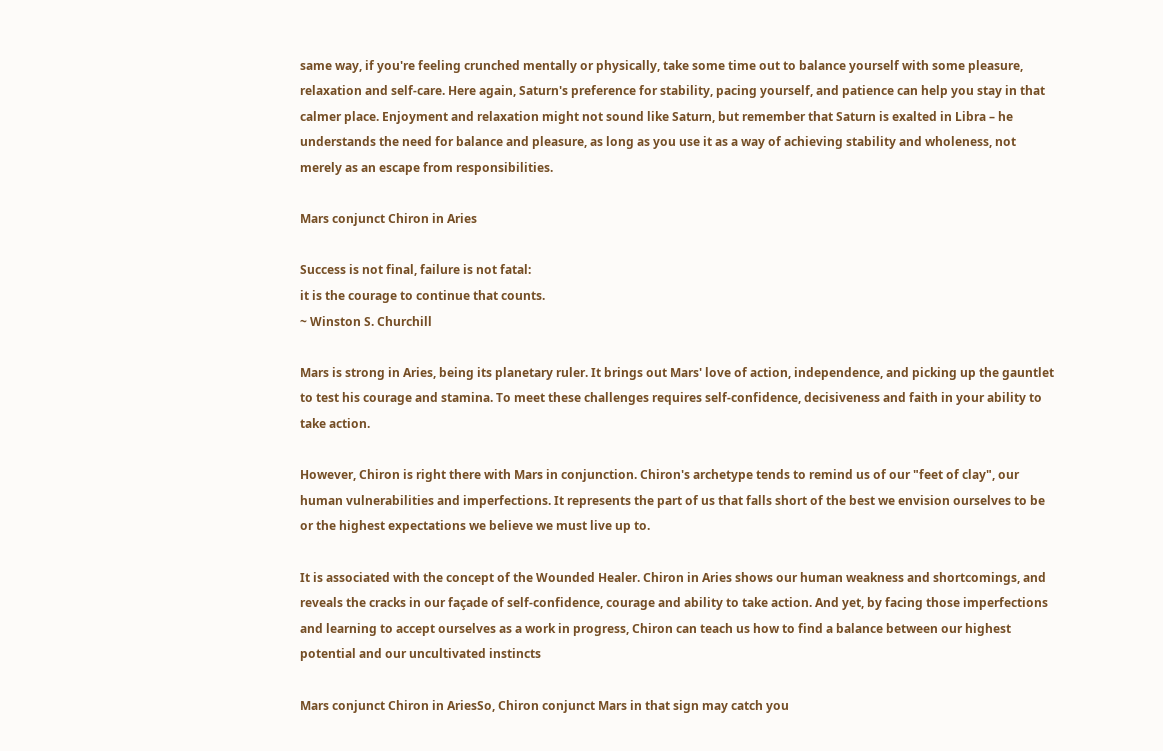same way, if you're feeling crunched mentally or physically, take some time out to balance yourself with some pleasure, relaxation and self-care. Here again, Saturn's preference for stability, pacing yourself, and patience can help you stay in that calmer place. Enjoyment and relaxation might not sound like Saturn, but remember that Saturn is exalted in Libra – he understands the need for balance and pleasure, as long as you use it as a way of achieving stability and wholeness, not merely as an escape from responsibilities.

Mars conjunct Chiron in Aries

Success is not final, failure is not fatal:
it is the courage to continue that counts.
~ Winston S. Churchill

Mars is strong in Aries, being its planetary ruler. It brings out Mars' love of action, independence, and picking up the gauntlet to test his courage and stamina. To meet these challenges requires self-confidence, decisiveness and faith in your ability to take action.

However, Chiron is right there with Mars in conjunction. Chiron's archetype tends to remind us of our "feet of clay", our human vulnerabilities and imperfections. It represents the part of us that falls short of the best we envision ourselves to be or the highest expectations we believe we must live up to.

It is associated with the concept of the Wounded Healer. Chiron in Aries shows our human weakness and shortcomings, and reveals the cracks in our façade of self-confidence, courage and ability to take action. And yet, by facing those imperfections and learning to accept ourselves as a work in progress, Chiron can teach us how to find a balance between our highest potential and our uncultivated instincts

Mars conjunct Chiron in AriesSo, Chiron conjunct Mars in that sign may catch you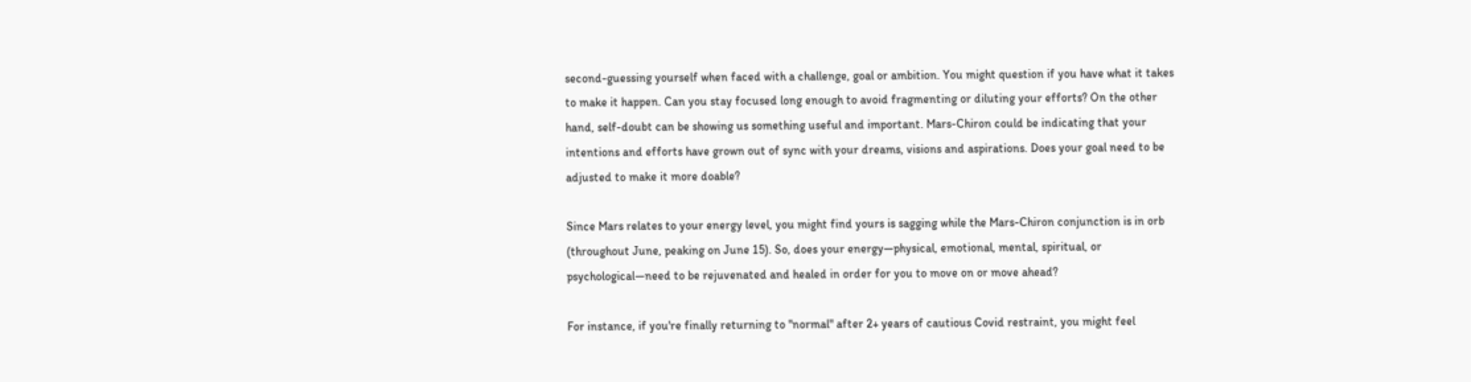second-guessing yourself when faced with a challenge, goal or ambition. You might question if you have what it takes to make it happen. Can you stay focused long enough to avoid fragmenting or diluting your efforts? On the other hand, self-doubt can be showing us something useful and important. Mars-Chiron could be indicating that your intentions and efforts have grown out of sync with your dreams, visions and aspirations. Does your goal need to be adjusted to make it more doable?

Since Mars relates to your energy level, you might find yours is sagging while the Mars-Chiron conjunction is in orb (throughout June, peaking on June 15). So, does your energy—physical, emotional, mental, spiritual, or psychological—need to be rejuvenated and healed in order for you to move on or move ahead?

For instance, if you're finally returning to "normal" after 2+ years of cautious Covid restraint, you might feel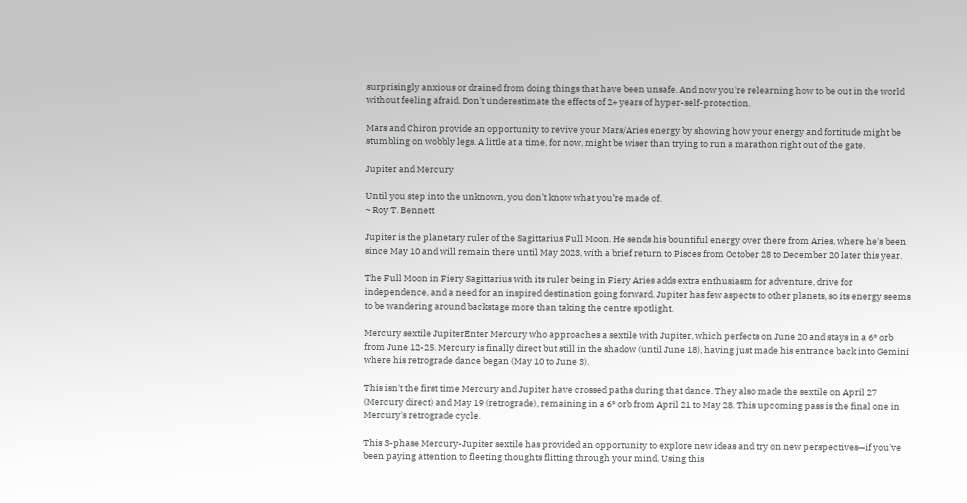surprisingly anxious or drained from doing things that have been unsafe. And now you're relearning how to be out in the world without feeling afraid. Don't underestimate the effects of 2+ years of hyper-self-protection.

Mars and Chiron provide an opportunity to revive your Mars/Aries energy by showing how your energy and fortitude might be stumbling on wobbly legs. A little at a time, for now, might be wiser than trying to run a marathon right out of the gate.

Jupiter and Mercury

Until you step into the unknown, you don’t know what you’re made of.
~ Roy T. Bennett

Jupiter is the planetary ruler of the Sagittarius Full Moon. He sends his bountiful energy over there from Aries, where he's been since May 10 and will remain there until May 2023, with a brief return to Pisces from October 28 to December 20 later this year.

The Full Moon in Fiery Sagittarius with its ruler being in Fiery Aries adds extra enthusiasm for adventure, drive for independence, and a need for an inspired destination going forward. Jupiter has few aspects to other planets, so its energy seems to be wandering around backstage more than taking the centre spotlight.

Mercury sextile JupiterEnter Mercury who approaches a sextile with Jupiter, which perfects on June 20 and stays in a 6° orb from June 12-25. Mercury is finally direct but still in the shadow (until June 18), having just made his entrance back into Gemini where his retrograde dance began (May 10 to June 3).

This isn't the first time Mercury and Jupiter have crossed paths during that dance. They also made the sextile on April 27 (Mercury direct) and May 19 (retrograde), remaining in a 6° orb from April 21 to May 28. This upcoming pass is the final one in Mercury's retrograde cycle.

This 3-phase Mercury-Jupiter sextile has provided an opportunity to explore new ideas and try on new perspectives—if you've been paying attention to fleeting thoughts flitting through your mind. Using this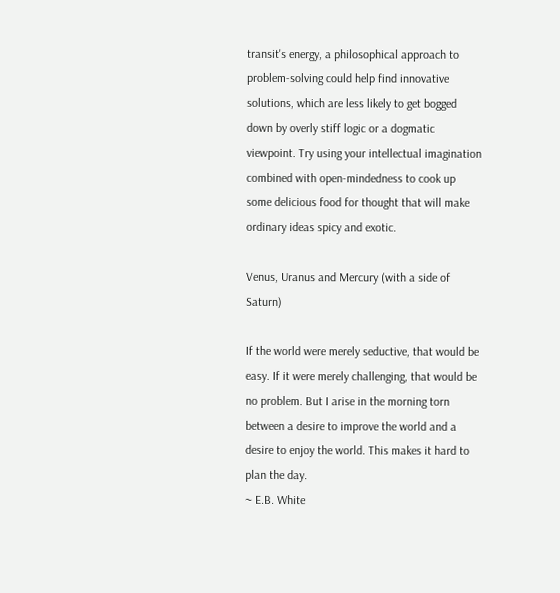transit's energy, a philosophical approach to problem-solving could help find innovative solutions, which are less likely to get bogged down by overly stiff logic or a dogmatic viewpoint. Try using your intellectual imagination combined with open-mindedness to cook up some delicious food for thought that will make ordinary ideas spicy and exotic.

Venus, Uranus and Mercury (with a side of Saturn)

If the world were merely seductive, that would be easy. If it were merely challenging, that would be no problem. But I arise in the morning torn between a desire to improve the world and a desire to enjoy the world. This makes it hard to plan the day.
~ E.B. White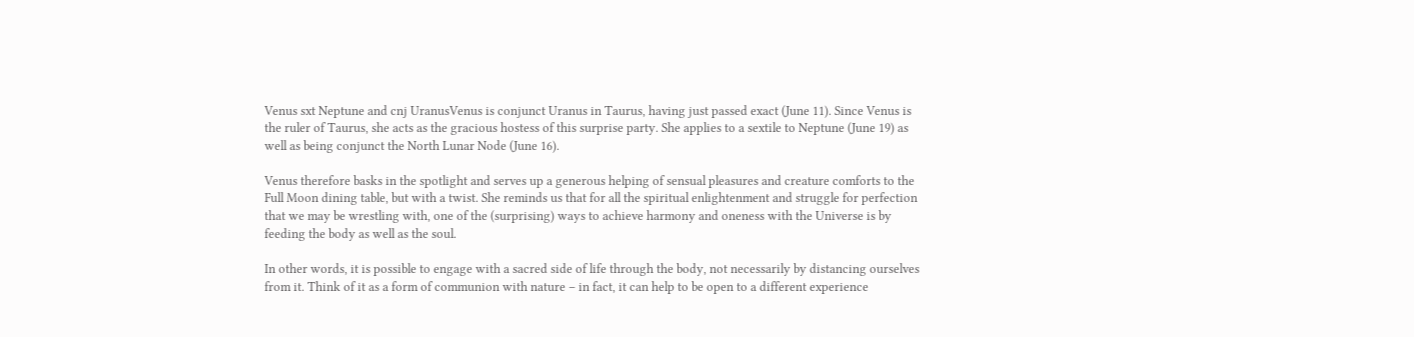Venus sxt Neptune and cnj UranusVenus is conjunct Uranus in Taurus, having just passed exact (June 11). Since Venus is the ruler of Taurus, she acts as the gracious hostess of this surprise party. She applies to a sextile to Neptune (June 19) as well as being conjunct the North Lunar Node (June 16).

Venus therefore basks in the spotlight and serves up a generous helping of sensual pleasures and creature comforts to the Full Moon dining table, but with a twist. She reminds us that for all the spiritual enlightenment and struggle for perfection that we may be wrestling with, one of the (surprising) ways to achieve harmony and oneness with the Universe is by feeding the body as well as the soul.

In other words, it is possible to engage with a sacred side of life through the body, not necessarily by distancing ourselves from it. Think of it as a form of communion with nature – in fact, it can help to be open to a different experience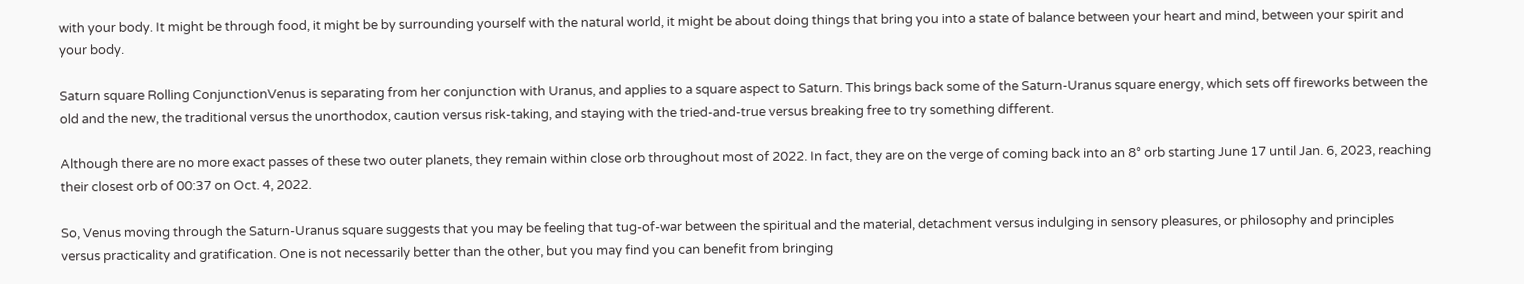with your body. It might be through food, it might be by surrounding yourself with the natural world, it might be about doing things that bring you into a state of balance between your heart and mind, between your spirit and your body.

Saturn square Rolling ConjunctionVenus is separating from her conjunction with Uranus, and applies to a square aspect to Saturn. This brings back some of the Saturn-Uranus square energy, which sets off fireworks between the old and the new, the traditional versus the unorthodox, caution versus risk-taking, and staying with the tried-and-true versus breaking free to try something different.

Although there are no more exact passes of these two outer planets, they remain within close orb throughout most of 2022. In fact, they are on the verge of coming back into an 8° orb starting June 17 until Jan. 6, 2023, reaching their closest orb of 00:37 on Oct. 4, 2022.

So, Venus moving through the Saturn-Uranus square suggests that you may be feeling that tug-of-war between the spiritual and the material, detachment versus indulging in sensory pleasures, or philosophy and principles versus practicality and gratification. One is not necessarily better than the other, but you may find you can benefit from bringing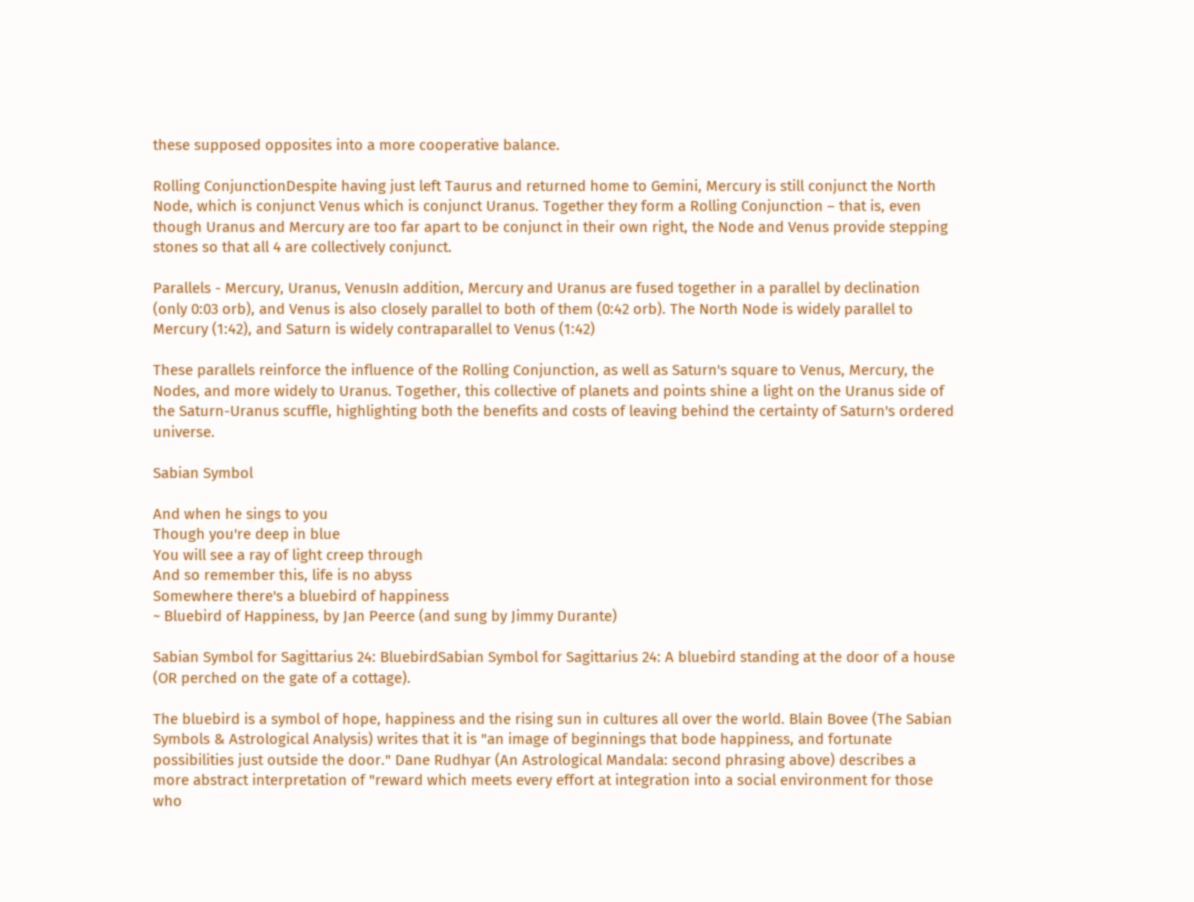these supposed opposites into a more cooperative balance.

Rolling ConjunctionDespite having just left Taurus and returned home to Gemini, Mercury is still conjunct the North Node, which is conjunct Venus which is conjunct Uranus. Together they form a Rolling Conjunction – that is, even though Uranus and Mercury are too far apart to be conjunct in their own right, the Node and Venus provide stepping stones so that all 4 are collectively conjunct.

Parallels - Mercury, Uranus, VenusIn addition, Mercury and Uranus are fused together in a parallel by declination (only 0:03 orb), and Venus is also closely parallel to both of them (0:42 orb). The North Node is widely parallel to Mercury (1:42), and Saturn is widely contraparallel to Venus (1:42)

These parallels reinforce the influence of the Rolling Conjunction, as well as Saturn's square to Venus, Mercury, the Nodes, and more widely to Uranus. Together, this collective of planets and points shine a light on the Uranus side of the Saturn-Uranus scuffle, highlighting both the benefits and costs of leaving behind the certainty of Saturn's ordered universe.

Sabian Symbol

And when he sings to you
Though you're deep in blue
You will see a ray of light creep through
And so remember this, life is no abyss
Somewhere there's a bluebird of happiness
~ Bluebird of Happiness, by Jan Peerce (and sung by Jimmy Durante)

Sabian Symbol for Sagittarius 24: BluebirdSabian Symbol for Sagittarius 24: A bluebird standing at the door of a house (OR perched on the gate of a cottage).

The bluebird is a symbol of hope, happiness and the rising sun in cultures all over the world. Blain Bovee (The Sabian Symbols & Astrological Analysis) writes that it is "an image of beginnings that bode happiness, and fortunate possibilities just outside the door." Dane Rudhyar (An Astrological Mandala: second phrasing above) describes a more abstract interpretation of "reward which meets every effort at integration into a social environment for those who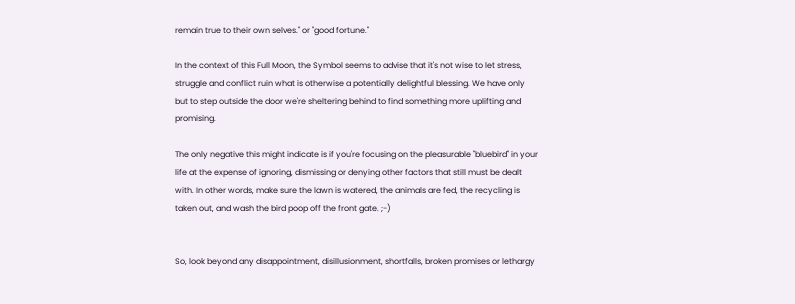remain true to their own selves." or "good fortune."

In the context of this Full Moon, the Symbol seems to advise that it's not wise to let stress, struggle and conflict ruin what is otherwise a potentially delightful blessing. We have only but to step outside the door we're sheltering behind to find something more uplifting and promising.

The only negative this might indicate is if you're focusing on the pleasurable "bluebird" in your life at the expense of ignoring, dismissing or denying other factors that still must be dealt with. In other words, make sure the lawn is watered, the animals are fed, the recycling is taken out, and wash the bird poop off the front gate. ;-)


So, look beyond any disappointment, disillusionment, shortfalls, broken promises or lethargy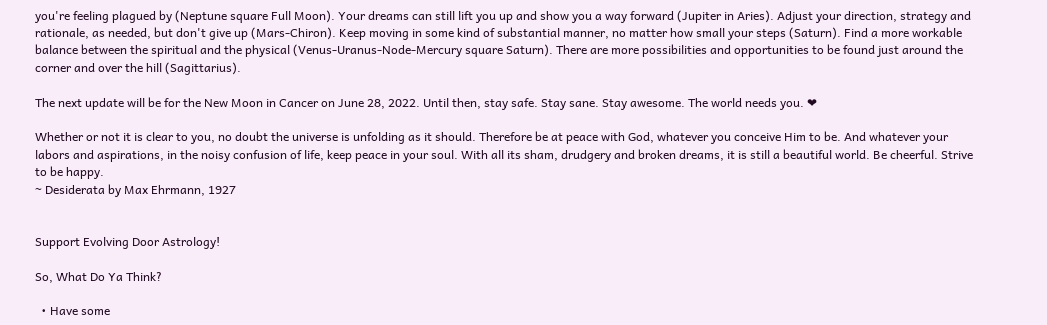you're feeling plagued by (Neptune square Full Moon). Your dreams can still lift you up and show you a way forward (Jupiter in Aries). Adjust your direction, strategy and rationale, as needed, but don't give up (Mars-Chiron). Keep moving in some kind of substantial manner, no matter how small your steps (Saturn). Find a more workable balance between the spiritual and the physical (Venus-Uranus-Node-Mercury square Saturn). There are more possibilities and opportunities to be found just around the corner and over the hill (Sagittarius).

The next update will be for the New Moon in Cancer on June 28, 2022. Until then, stay safe. Stay sane. Stay awesome. The world needs you. ❤

Whether or not it is clear to you, no doubt the universe is unfolding as it should. Therefore be at peace with God, whatever you conceive Him to be. And whatever your labors and aspirations, in the noisy confusion of life, keep peace in your soul. With all its sham, drudgery and broken dreams, it is still a beautiful world. Be cheerful. Strive to be happy.
~ Desiderata by Max Ehrmann, 1927


Support Evolving Door Astrology!

So, What Do Ya Think?

  • Have some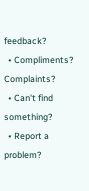feedback?
  • Compliments? Complaints?
  • Can't find something?
  • Report a problem?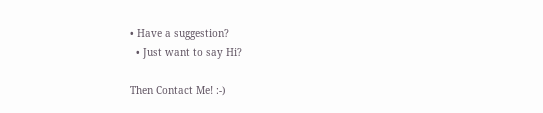• Have a suggestion?
  • Just want to say Hi?

Then Contact Me! :-)